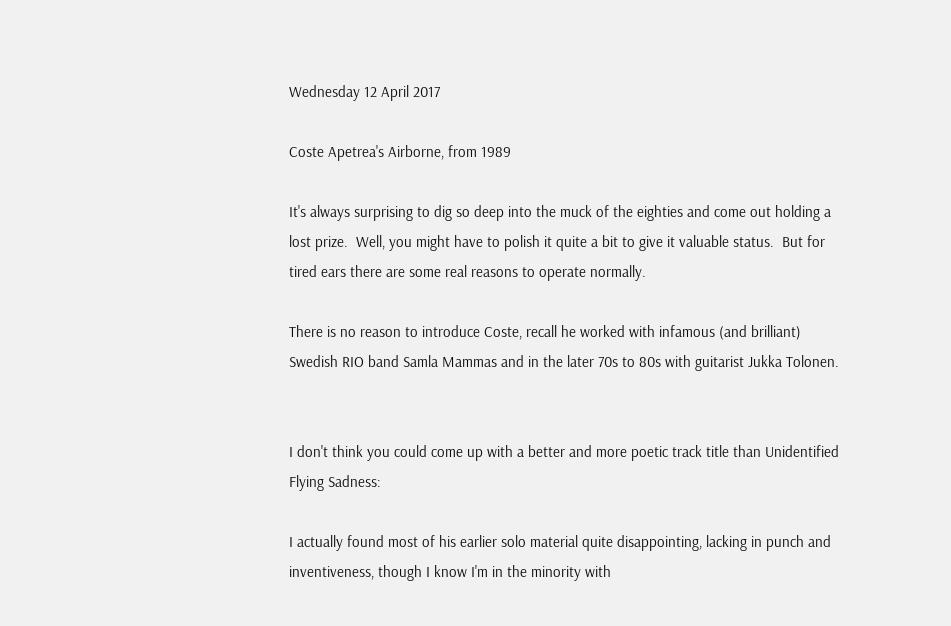Wednesday 12 April 2017

Coste Apetrea's Airborne, from 1989

It's always surprising to dig so deep into the muck of the eighties and come out holding a lost prize.  Well, you might have to polish it quite a bit to give it valuable status.  But for tired ears there are some real reasons to operate normally.

There is no reason to introduce Coste, recall he worked with infamous (and brilliant) Swedish RIO band Samla Mammas and in the later 70s to 80s with guitarist Jukka Tolonen.


I don't think you could come up with a better and more poetic track title than Unidentified Flying Sadness:

I actually found most of his earlier solo material quite disappointing, lacking in punch and inventiveness, though I know I'm in the minority with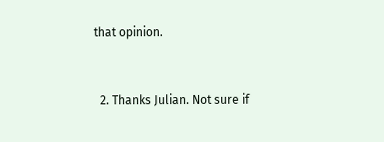that opinion.



  2. Thanks Julian. Not sure if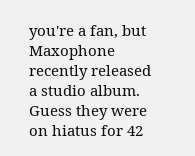you're a fan, but Maxophone recently released a studio album. Guess they were on hiatus for 42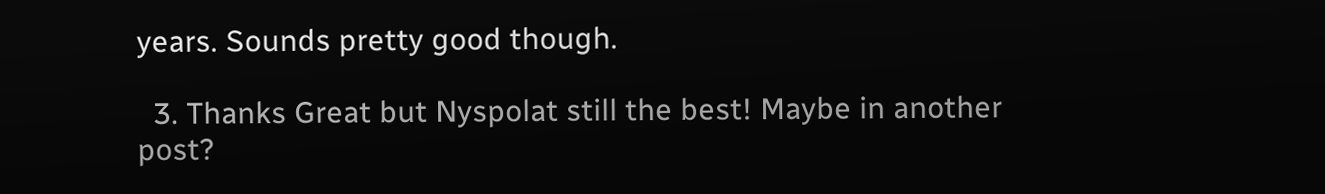years. Sounds pretty good though.

  3. Thanks Great but Nyspolat still the best! Maybe in another post?